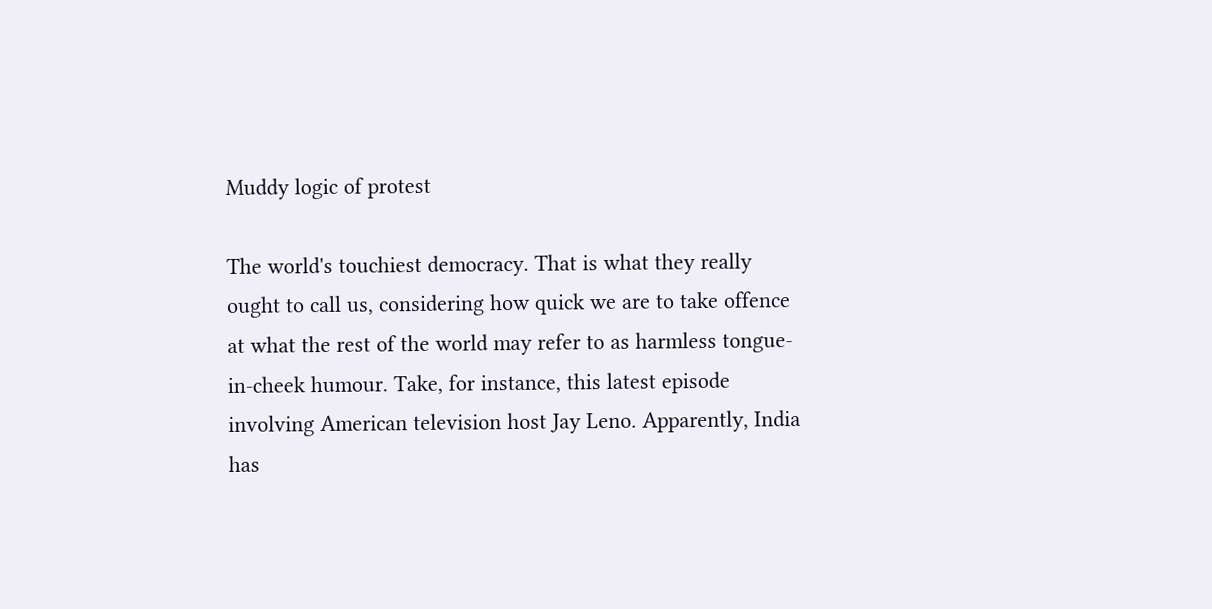Muddy logic of protest

The world's touchiest democracy. That is what they really ought to call us, considering how quick we are to take offence at what the rest of the world may refer to as harmless tongue-in-cheek humour. Take, for instance, this latest episode involving American television host Jay Leno. Apparently, India has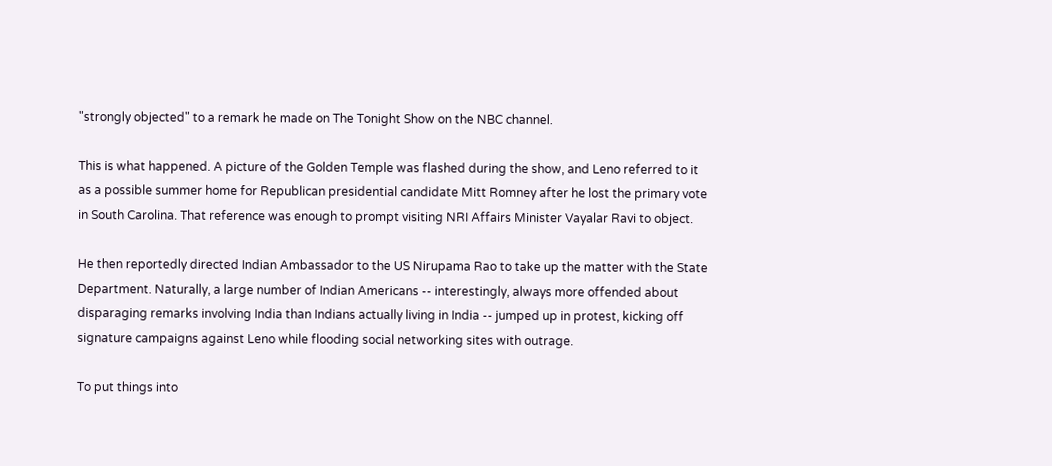"strongly objected" to a remark he made on The Tonight Show on the NBC channel.

This is what happened. A picture of the Golden Temple was flashed during the show, and Leno referred to it as a possible summer home for Republican presidential candidate Mitt Romney after he lost the primary vote in South Carolina. That reference was enough to prompt visiting NRI Affairs Minister Vayalar Ravi to object.

He then reportedly directed Indian Ambassador to the US Nirupama Rao to take up the matter with the State Department. Naturally, a large number of Indian Americans -- interestingly, always more offended about disparaging remarks involving India than Indians actually living in India -- jumped up in protest, kicking off signature campaigns against Leno while flooding social networking sites with outrage.

To put things into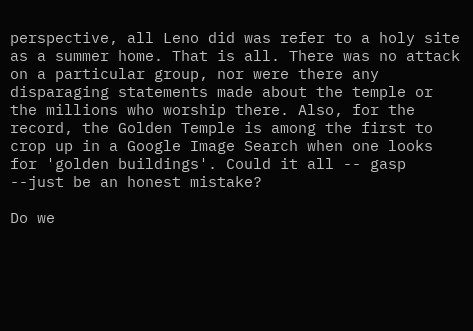perspective, all Leno did was refer to a holy site as a summer home. That is all. There was no attack on a particular group, nor were there any disparaging statements made about the temple or the millions who worship there. Also, for the record, the Golden Temple is among the first to crop up in a Google Image Search when one looks for 'golden buildings'. Could it all -- gasp --just be an honest mistake?

Do we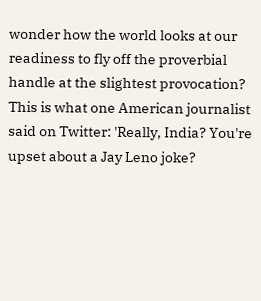wonder how the world looks at our readiness to fly off the proverbial handle at the slightest provocation? This is what one American journalist said on Twitter: 'Really, India? You're upset about a Jay Leno joke?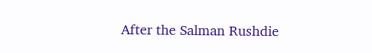After the Salman Rushdie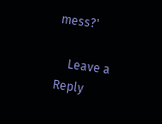mess?'

    Leave a Reply